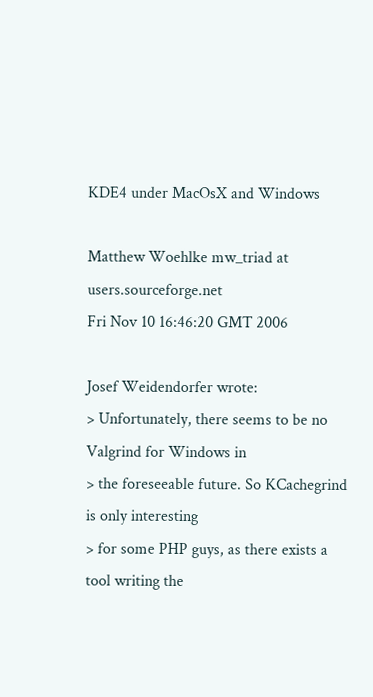KDE4 under MacOsX and Windows

Matthew Woehlke mw_triad at users.sourceforge.net
Fri Nov 10 16:46:20 GMT 2006

Josef Weidendorfer wrote:
> Unfortunately, there seems to be no Valgrind for Windows in
> the foreseeable future. So KCachegrind is only interesting
> for some PHP guys, as there exists a tool writing the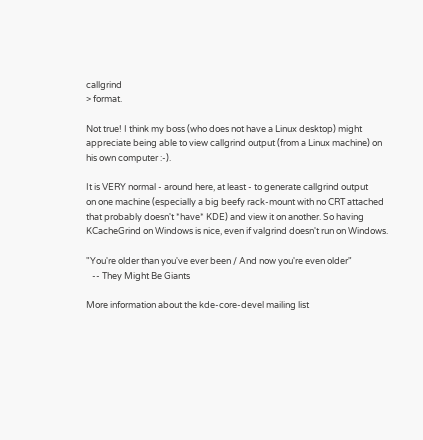callgrind
> format.

Not true! I think my boss (who does not have a Linux desktop) might
appreciate being able to view callgrind output (from a Linux machine) on
his own computer :-).

It is VERY normal - around here, at least - to generate callgrind output
on one machine (especially a big beefy rack-mount with no CRT attached
that probably doesn't *have* KDE) and view it on another. So having
KCacheGrind on Windows is nice, even if valgrind doesn't run on Windows.

"You're older than you've ever been / And now you're even older"
   -- They Might Be Giants

More information about the kde-core-devel mailing list